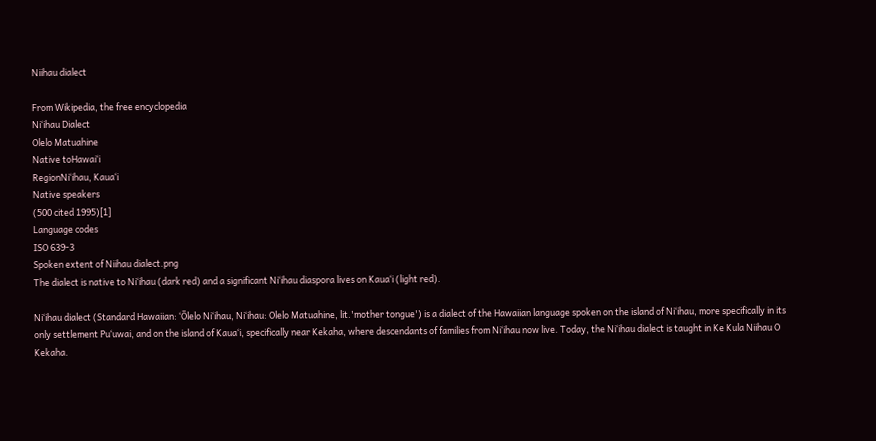Niihau dialect

From Wikipedia, the free encyclopedia
Niʻihau Dialect
Olelo Matuahine
Native toHawaiʻi
RegionNiʻihau, Kauaʻi
Native speakers
(500 cited 1995)[1]
Language codes
ISO 639-3
Spoken extent of Niihau dialect.png
The dialect is native to Niʻihau (dark red) and a significant Niʻihau diaspora lives on Kauaʻi (light red).

Niʻihau dialect (Standard Hawaiian: ʻŌlelo Niʻihau, Niʻihau: Olelo Matuahine, lit.'mother tongue') is a dialect of the Hawaiian language spoken on the island of Niʻihau, more specifically in its only settlement Puʻuwai, and on the island of Kauaʻi, specifically near Kekaha, where descendants of families from Niʻihau now live. Today, the Niʻihau dialect is taught in Ke Kula Niihau O Kekaha.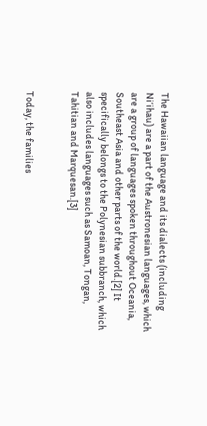The Hawaiian language and its dialects (including Niʻihau) are a part of the Austronesian languages, which are a group of languages spoken throughout Oceania, Southeast Asia and other parts of the world.[2] It specifically belongs to the Polynesian subbranch, which also includes languages such as Samoan, Tongan, Tahitian and Marquesan.[3]


Today, the families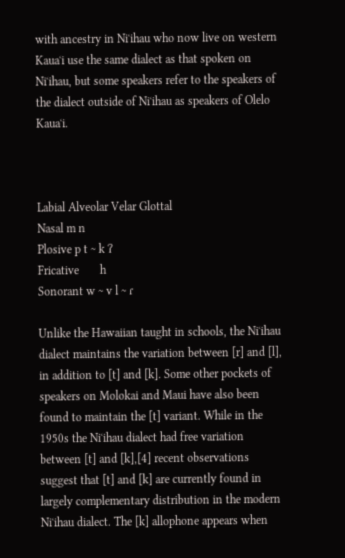with ancestry in Niʻihau who now live on western Kauaʻi use the same dialect as that spoken on Niʻihau, but some speakers refer to the speakers of the dialect outside of Niʻihau as speakers of Olelo Kauaʻi.



Labial Alveolar Velar Glottal
Nasal m n
Plosive p t ~ k ʔ
Fricative       h
Sonorant w ~ v l ~ ɾ

Unlike the Hawaiian taught in schools, the Niʻihau dialect maintains the variation between [r] and [l], in addition to [t] and [k]. Some other pockets of speakers on Molokai and Maui have also been found to maintain the [t] variant. While in the 1950s the Niʻihau dialect had free variation between [t] and [k],[4] recent observations suggest that [t] and [k] are currently found in largely complementary distribution in the modern Niʻihau dialect. The [k] allophone appears when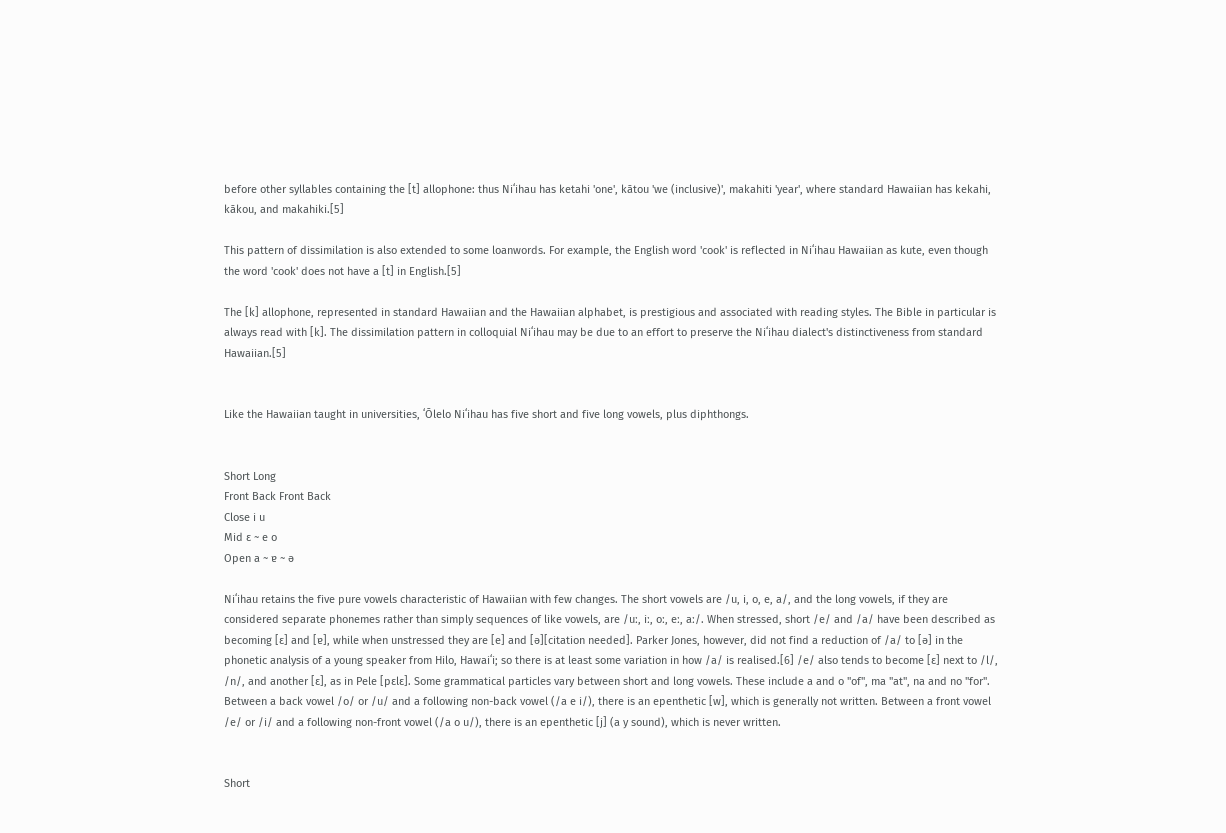before other syllables containing the [t] allophone: thus Niʻihau has ketahi 'one', kātou 'we (inclusive)', makahiti 'year', where standard Hawaiian has kekahi, kākou, and makahiki.[5]

This pattern of dissimilation is also extended to some loanwords. For example, the English word 'cook' is reflected in Niʻihau Hawaiian as kute, even though the word 'cook' does not have a [t] in English.[5]

The [k] allophone, represented in standard Hawaiian and the Hawaiian alphabet, is prestigious and associated with reading styles. The Bible in particular is always read with [k]. The dissimilation pattern in colloquial Niʻihau may be due to an effort to preserve the Niʻihau dialect's distinctiveness from standard Hawaiian.[5]


Like the Hawaiian taught in universities, ʻŌlelo Niʻihau has five short and five long vowels, plus diphthongs.


Short Long
Front Back Front Back
Close i u
Mid ɛ ~ e o
Open a ~ ɐ ~ ə

Niʻihau retains the five pure vowels characteristic of Hawaiian with few changes. The short vowels are /u, i, o, e, a/, and the long vowels, if they are considered separate phonemes rather than simply sequences of like vowels, are /uː, iː, oː, eː, aː/. When stressed, short /e/ and /a/ have been described as becoming [ɛ] and [ɐ], while when unstressed they are [e] and [ə][citation needed]. Parker Jones, however, did not find a reduction of /a/ to [ə] in the phonetic analysis of a young speaker from Hilo, Hawaiʻi; so there is at least some variation in how /a/ is realised.[6] /e/ also tends to become [ɛ] next to /l/, /n/, and another [ɛ], as in Pele [pɛlɛ]. Some grammatical particles vary between short and long vowels. These include a and o "of", ma "at", na and no "for". Between a back vowel /o/ or /u/ and a following non-back vowel (/a e i/), there is an epenthetic [w], which is generally not written. Between a front vowel /e/ or /i/ and a following non-front vowel (/a o u/), there is an epenthetic [j] (a y sound), which is never written.


Short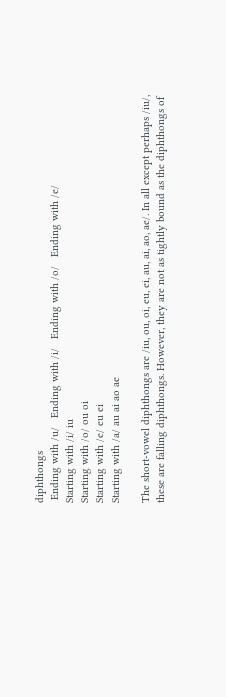diphthongs
 Ending with /u/   Ending with /i/   Ending with /o/   Ending with /e/
Starting with /i/ iu
Starting with /o/ ou oi
Starting with /e/ eu ei
Starting with /a/ au ai ao ae

The short-vowel diphthongs are /iu, ou, oi, eu, ei, au, ai, ao, ae/. In all except perhaps /iu/, these are falling diphthongs. However, they are not as tightly bound as the diphthongs of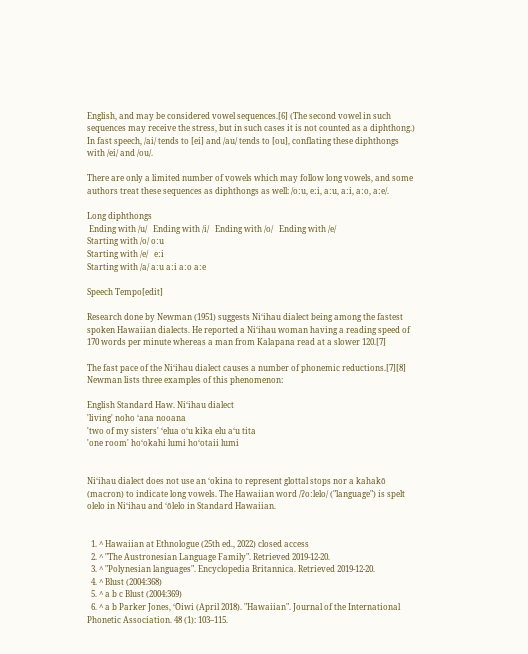English, and may be considered vowel sequences.[6] (The second vowel in such sequences may receive the stress, but in such cases it is not counted as a diphthong.) In fast speech, /ai/ tends to [ei] and /au/ tends to [ou], conflating these diphthongs with /ei/ and /ou/.

There are only a limited number of vowels which may follow long vowels, and some authors treat these sequences as diphthongs as well: /oːu, eːi, aːu, aːi, aːo, aːe/.

Long diphthongs
 Ending with /u/   Ending with /i/   Ending with /o/   Ending with /e/
Starting with /o/ oːu
Starting with /e/   eːi
Starting with /a/ aːu aːi aːo aːe

Speech Tempo[edit]

Research done by Newman (1951) suggests Niʻihau dialect being among the fastest spoken Hawaiian dialects. He reported a Niʻihau woman having a reading speed of 170 words per minute whereas a man from Kalapana read at a slower 120.[7]

The fast pace of the Niʻihau dialect causes a number of phonemic reductions.[7][8] Newman lists three examples of this phenomenon:

English Standard Haw. Niʻihau dialect
'living' noho ʻana nooana
'two of my sisters' ʻelua oʻu kika elu aʻu tita
'one room' hoʻokahi lumi hoʻotaii lumi


Niʻihau dialect does not use an ʻokina to represent glottal stops nor a kahakō (macron) to indicate long vowels. The Hawaiian word /ʔoːlelo/ ("language") is spelt olelo in Niʻihau and ʻōlelo in Standard Hawaiian.


  1. ^ Hawaiian at Ethnologue (25th ed., 2022) closed access
  2. ^ "The Austronesian Language Family". Retrieved 2019-12-20.
  3. ^ "Polynesian languages". Encyclopedia Britannica. Retrieved 2019-12-20.
  4. ^ Blust (2004:368)
  5. ^ a b c Blust (2004:369)
  6. ^ a b Parker Jones, ʻŌiwi (April 2018). "Hawaiian". Journal of the International Phonetic Association. 48 (1): 103–115.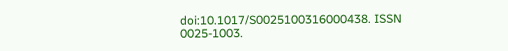doi:10.1017/S0025100316000438. ISSN 0025-1003.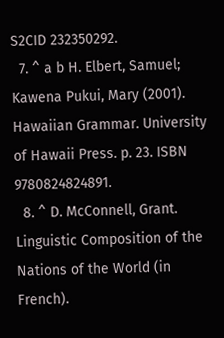S2CID 232350292.
  7. ^ a b H. Elbert, Samuel; Kawena Pukui, Mary (2001). Hawaiian Grammar. University of Hawaii Press. p. 23. ISBN 9780824824891.
  8. ^ D. McConnell, Grant. Linguistic Composition of the Nations of the World (in French).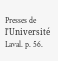Presses de l'Université Laval. p. 56.